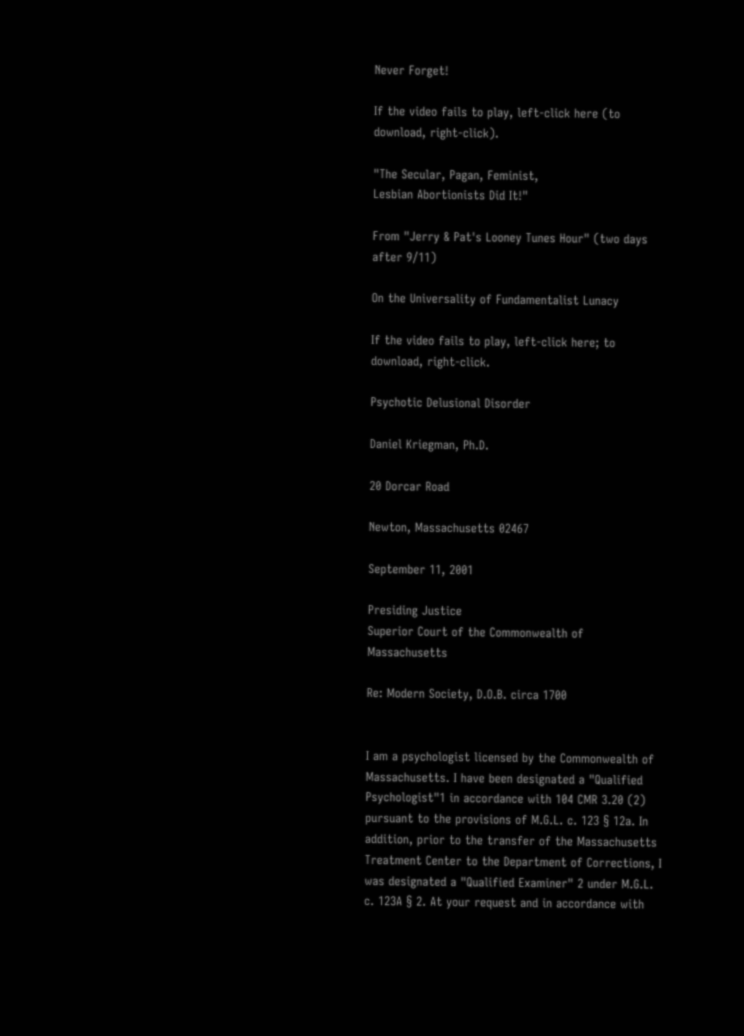Never Forget!

If the video fails to play, left-click here (to download, right-click).

"The Secular, Pagan, Feminist,
Lesbian Abortionists Did It!"

From "Jerry & Pat's Looney Tunes Hour" (two days after 9/11)

On the Universality of Fundamentalist Lunacy

If the video fails to play, left-click here; to download, right-click.

Psychotic Delusional Disorder

Daniel Kriegman, Ph.D.

20 Dorcar Road

Newton, Massachusetts 02467

September 11, 2001

Presiding Justice
Superior Court of the Commonwealth of Massachusetts

Re: Modern Society, D.O.B. circa 1700


I am a psychologist licensed by the Commonwealth of Massachusetts. I have been designated a "Qualified Psychologist"1 in accordance with 104 CMR 3.20 (2) pursuant to the provisions of M.G.L. c. 123 § 12a. In addition, prior to the transfer of the Massachusetts Treatment Center to the Department of Corrections, I was designated a "Qualified Examiner" 2 under M.G.L. c. 123A § 2. At your request and in accordance with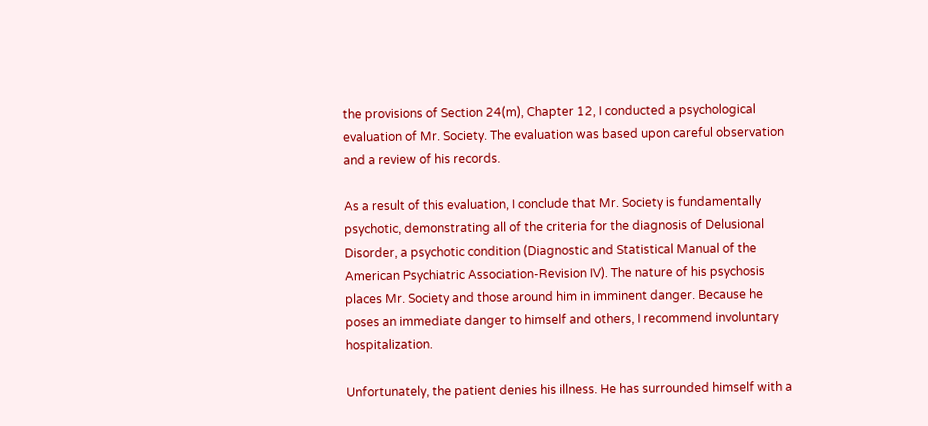the provisions of Section 24(m), Chapter 12, I conducted a psychological evaluation of Mr. Society. The evaluation was based upon careful observation and a review of his records.

As a result of this evaluation, I conclude that Mr. Society is fundamentally psychotic, demonstrating all of the criteria for the diagnosis of Delusional Disorder, a psychotic condition (Diagnostic and Statistical Manual of the American Psychiatric Association-Revision IV). The nature of his psychosis places Mr. Society and those around him in imminent danger. Because he poses an immediate danger to himself and others, I recommend involuntary hospitalization.

Unfortunately, the patient denies his illness. He has surrounded himself with a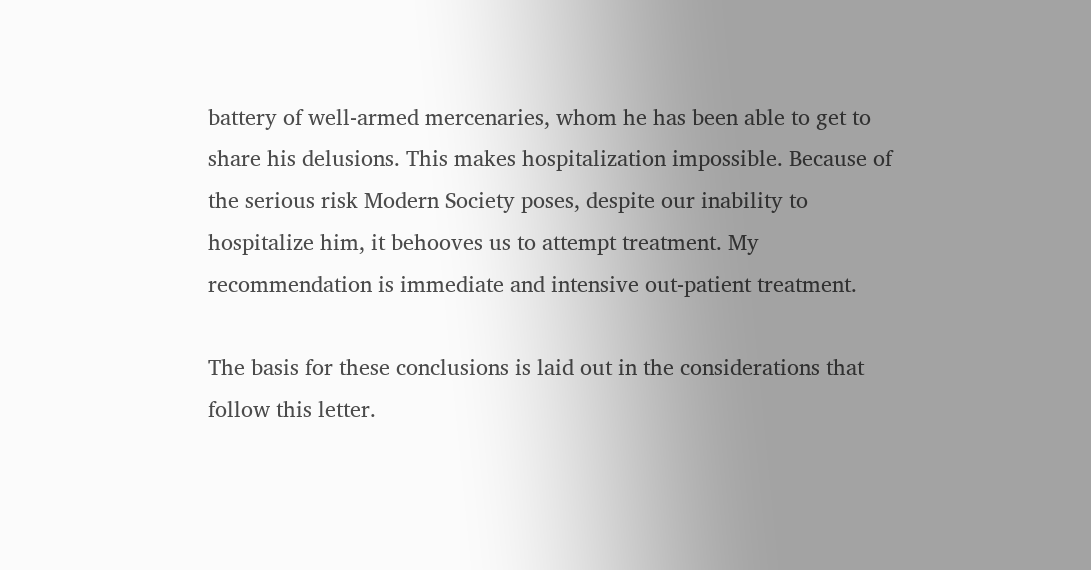battery of well-armed mercenaries, whom he has been able to get to share his delusions. This makes hospitalization impossible. Because of the serious risk Modern Society poses, despite our inability to hospitalize him, it behooves us to attempt treatment. My recommendation is immediate and intensive out-patient treatment.

The basis for these conclusions is laid out in the considerations that follow this letter.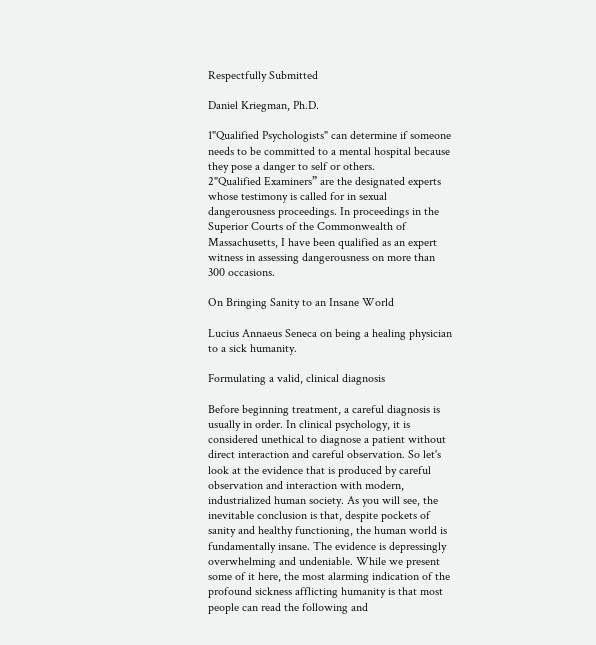Respectfully Submitted

Daniel Kriegman, Ph.D.

1"Qualified Psychologists" can determine if someone needs to be committed to a mental hospital because they pose a danger to self or others.
2"Qualified Examiners” are the designated experts whose testimony is called for in sexual dangerousness proceedings. In proceedings in the Superior Courts of the Commonwealth of Massachusetts, I have been qualified as an expert witness in assessing dangerousness on more than 300 occasions.

On Bringing Sanity to an Insane World

Lucius Annaeus Seneca on being a healing physician to a sick humanity.

Formulating a valid, clinical diagnosis

Before beginning treatment, a careful diagnosis is usually in order. In clinical psychology, it is considered unethical to diagnose a patient without direct interaction and careful observation. So let's look at the evidence that is produced by careful observation and interaction with modern, industrialized human society. As you will see, the inevitable conclusion is that, despite pockets of sanity and healthy functioning, the human world is fundamentally insane. The evidence is depressingly overwhelming and undeniable. While we present some of it here, the most alarming indication of the profound sickness afflicting humanity is that most people can read the following and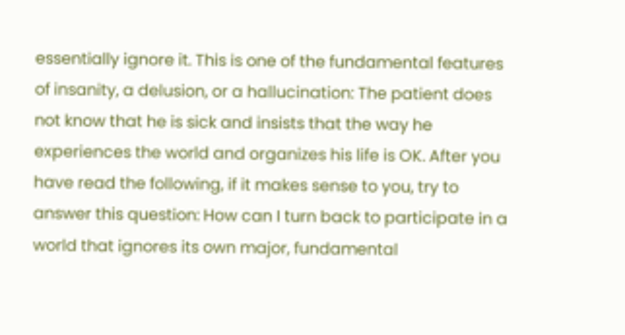essentially ignore it. This is one of the fundamental features of insanity, a delusion, or a hallucination: The patient does not know that he is sick and insists that the way he experiences the world and organizes his life is OK. After you have read the following, if it makes sense to you, try to answer this question: How can I turn back to participate in a world that ignores its own major, fundamental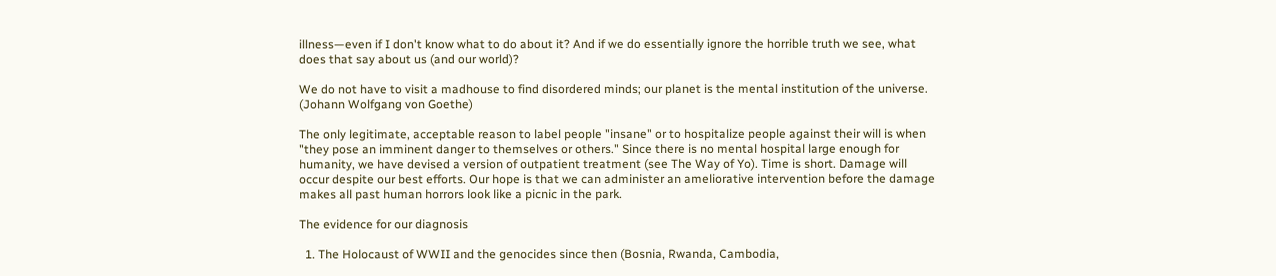illness—even if I don't know what to do about it? And if we do essentially ignore the horrible truth we see, what does that say about us (and our world)?

We do not have to visit a madhouse to find disordered minds; our planet is the mental institution of the universe. (Johann Wolfgang von Goethe)

The only legitimate, acceptable reason to label people "insane" or to hospitalize people against their will is when "they pose an imminent danger to themselves or others." Since there is no mental hospital large enough for humanity, we have devised a version of outpatient treatment (see The Way of Yo). Time is short. Damage will occur despite our best efforts. Our hope is that we can administer an ameliorative intervention before the damage makes all past human horrors look like a picnic in the park.

The evidence for our diagnosis

  1. The Holocaust of WWII and the genocides since then (Bosnia, Rwanda, Cambodia,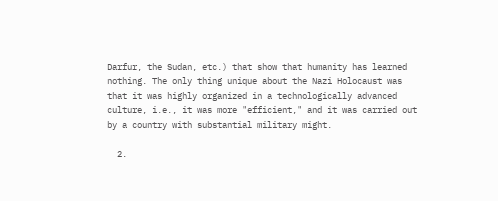Darfur, the Sudan, etc.) that show that humanity has learned nothing. The only thing unique about the Nazi Holocaust was that it was highly organized in a technologically advanced culture, i.e., it was more "efficient," and it was carried out by a country with substantial military might.

  2.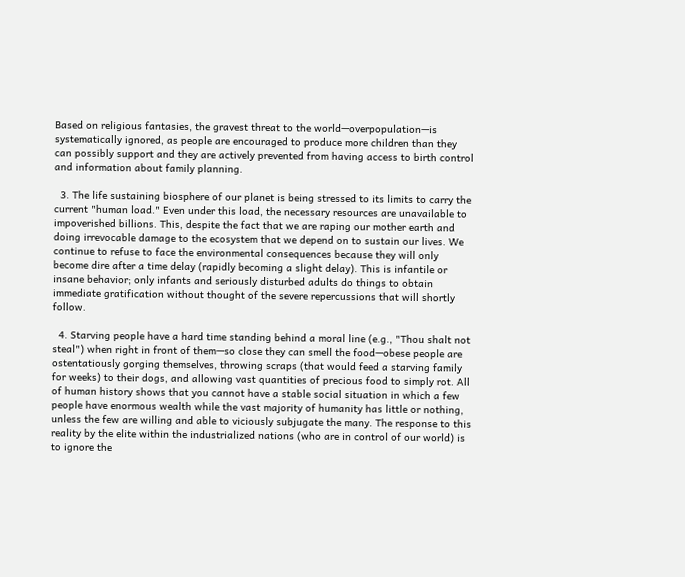Based on religious fantasies, the gravest threat to the world—overpopulation—is systematically ignored, as people are encouraged to produce more children than they can possibly support and they are actively prevented from having access to birth control and information about family planning.

  3. The life sustaining biosphere of our planet is being stressed to its limits to carry the current "human load." Even under this load, the necessary resources are unavailable to impoverished billions. This, despite the fact that we are raping our mother earth and doing irrevocable damage to the ecosystem that we depend on to sustain our lives. We continue to refuse to face the environmental consequences because they will only become dire after a time delay (rapidly becoming a slight delay). This is infantile or insane behavior; only infants and seriously disturbed adults do things to obtain immediate gratification without thought of the severe repercussions that will shortly follow.

  4. Starving people have a hard time standing behind a moral line (e.g., "Thou shalt not steal") when right in front of them—so close they can smell the food—obese people are ostentatiously gorging themselves, throwing scraps (that would feed a starving family for weeks) to their dogs, and allowing vast quantities of precious food to simply rot. All of human history shows that you cannot have a stable social situation in which a few people have enormous wealth while the vast majority of humanity has little or nothing, unless the few are willing and able to viciously subjugate the many. The response to this reality by the elite within the industrialized nations (who are in control of our world) is to ignore the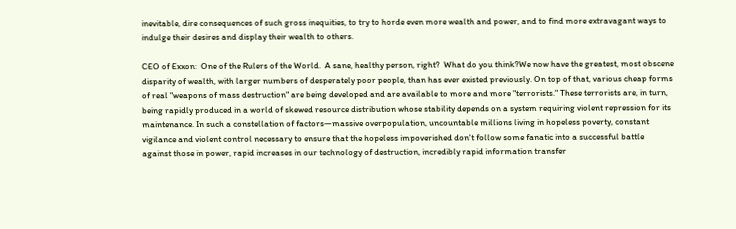inevitable, dire consequences of such gross inequities, to try to horde even more wealth and power, and to find more extravagant ways to indulge their desires and display their wealth to others.

CEO of Exxon:  One of the Rulers of the World.  A sane, healthy person, right?  What do you think?We now have the greatest, most obscene disparity of wealth, with larger numbers of desperately poor people, than has ever existed previously. On top of that, various cheap forms of real "weapons of mass destruction" are being developed and are available to more and more "terrorists." These terrorists are, in turn, being rapidly produced in a world of skewed resource distribution whose stability depends on a system requiring violent repression for its maintenance. In such a constellation of factors—massive overpopulation, uncountable millions living in hopeless poverty, constant vigilance and violent control necessary to ensure that the hopeless impoverished don't follow some fanatic into a successful battle against those in power, rapid increases in our technology of destruction, incredibly rapid information transfer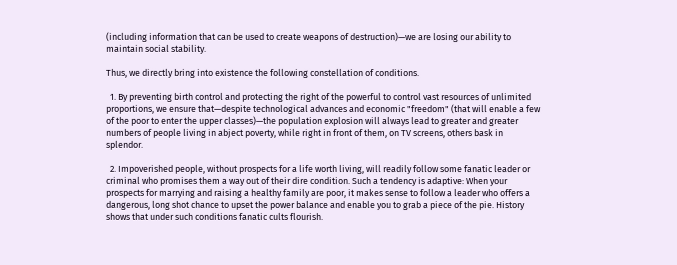(including information that can be used to create weapons of destruction)—we are losing our ability to maintain social stability.

Thus, we directly bring into existence the following constellation of conditions.

  1. By preventing birth control and protecting the right of the powerful to control vast resources of unlimited proportions, we ensure that—despite technological advances and economic "freedom" (that will enable a few of the poor to enter the upper classes)—the population explosion will always lead to greater and greater numbers of people living in abject poverty, while right in front of them, on TV screens, others bask in splendor.

  2. Impoverished people, without prospects for a life worth living, will readily follow some fanatic leader or criminal who promises them a way out of their dire condition. Such a tendency is adaptive: When your prospects for marrying and raising a healthy family are poor, it makes sense to follow a leader who offers a dangerous, long shot chance to upset the power balance and enable you to grab a piece of the pie. History shows that under such conditions fanatic cults flourish.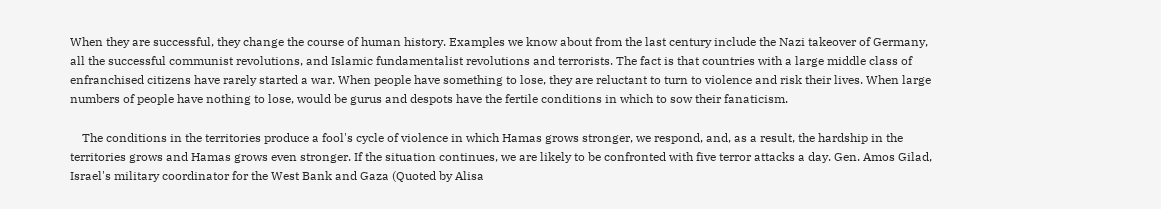When they are successful, they change the course of human history. Examples we know about from the last century include the Nazi takeover of Germany, all the successful communist revolutions, and Islamic fundamentalist revolutions and terrorists. The fact is that countries with a large middle class of enfranchised citizens have rarely started a war. When people have something to lose, they are reluctant to turn to violence and risk their lives. When large numbers of people have nothing to lose, would be gurus and despots have the fertile conditions in which to sow their fanaticism.

    The conditions in the territories produce a fool's cycle of violence in which Hamas grows stronger, we respond, and, as a result, the hardship in the territories grows and Hamas grows even stronger. If the situation continues, we are likely to be confronted with five terror attacks a day. Gen. Amos Gilad, Israel's military coordinator for the West Bank and Gaza (Quoted by Alisa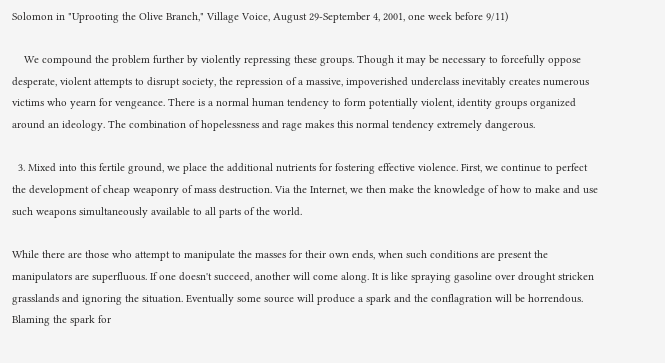Solomon in "Uprooting the Olive Branch," Village Voice, August 29-September 4, 2001, one week before 9/11)

    We compound the problem further by violently repressing these groups. Though it may be necessary to forcefully oppose desperate, violent attempts to disrupt society, the repression of a massive, impoverished underclass inevitably creates numerous victims who yearn for vengeance. There is a normal human tendency to form potentially violent, identity groups organized around an ideology. The combination of hopelessness and rage makes this normal tendency extremely dangerous.

  3. Mixed into this fertile ground, we place the additional nutrients for fostering effective violence. First, we continue to perfect the development of cheap weaponry of mass destruction. Via the Internet, we then make the knowledge of how to make and use such weapons simultaneously available to all parts of the world.

While there are those who attempt to manipulate the masses for their own ends, when such conditions are present the manipulators are superfluous. If one doesn't succeed, another will come along. It is like spraying gasoline over drought stricken grasslands and ignoring the situation. Eventually some source will produce a spark and the conflagration will be horrendous. Blaming the spark for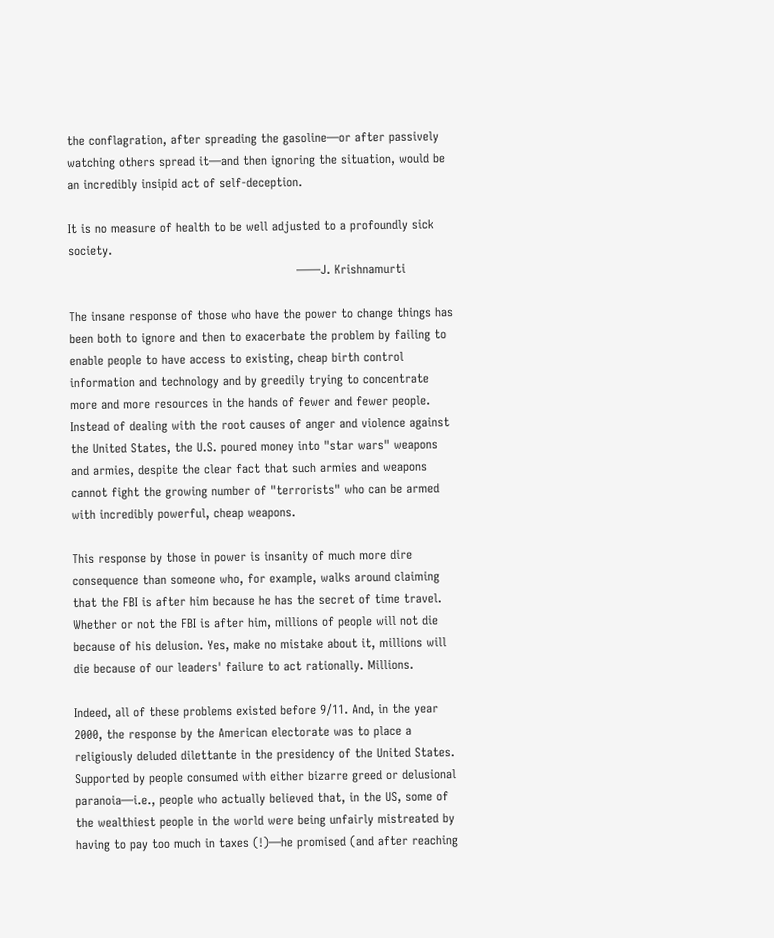the conflagration, after spreading the gasoline—or after passively watching others spread it—and then ignoring the situation, would be an incredibly insipid act of self-deception.

It is no measure of health to be well adjusted to a profoundly sick society.
                                                         ——J. Krishnamurti

The insane response of those who have the power to change things has been both to ignore and then to exacerbate the problem by failing to enable people to have access to existing, cheap birth control information and technology and by greedily trying to concentrate more and more resources in the hands of fewer and fewer people. Instead of dealing with the root causes of anger and violence against the United States, the U.S. poured money into "star wars" weapons and armies, despite the clear fact that such armies and weapons cannot fight the growing number of "terrorists" who can be armed with incredibly powerful, cheap weapons.

This response by those in power is insanity of much more dire consequence than someone who, for example, walks around claiming that the FBI is after him because he has the secret of time travel. Whether or not the FBI is after him, millions of people will not die because of his delusion. Yes, make no mistake about it, millions will die because of our leaders' failure to act rationally. Millions.

Indeed, all of these problems existed before 9/11. And, in the year 2000, the response by the American electorate was to place a religiously deluded dilettante in the presidency of the United States. Supported by people consumed with either bizarre greed or delusional paranoia—i.e., people who actually believed that, in the US, some of the wealthiest people in the world were being unfairly mistreated by having to pay too much in taxes (!)—he promised (and after reaching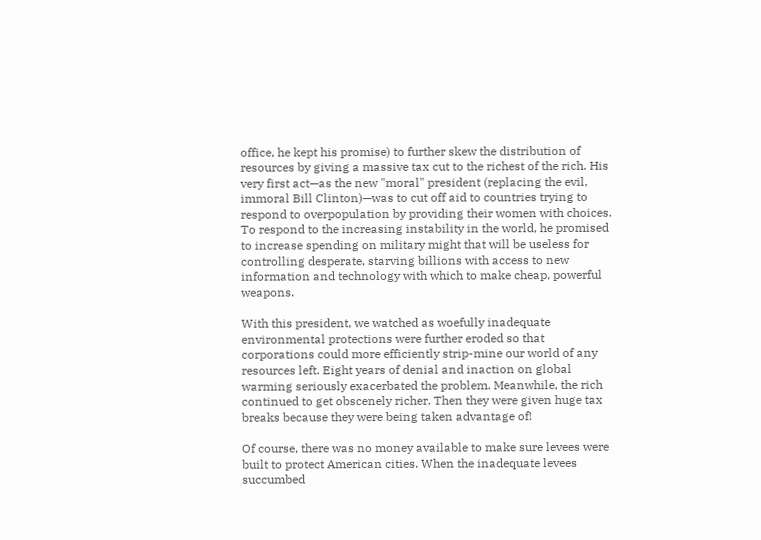office, he kept his promise) to further skew the distribution of resources by giving a massive tax cut to the richest of the rich. His very first act—as the new "moral" president (replacing the evil, immoral Bill Clinton)—was to cut off aid to countries trying to respond to overpopulation by providing their women with choices. To respond to the increasing instability in the world, he promised to increase spending on military might that will be useless for controlling desperate, starving billions with access to new information and technology with which to make cheap, powerful weapons.

With this president, we watched as woefully inadequate environmental protections were further eroded so that corporations could more efficiently strip-mine our world of any resources left. Eight years of denial and inaction on global warming seriously exacerbated the problem. Meanwhile, the rich continued to get obscenely richer. Then they were given huge tax breaks because they were being taken advantage of!

Of course, there was no money available to make sure levees were built to protect American cities. When the inadequate levees succumbed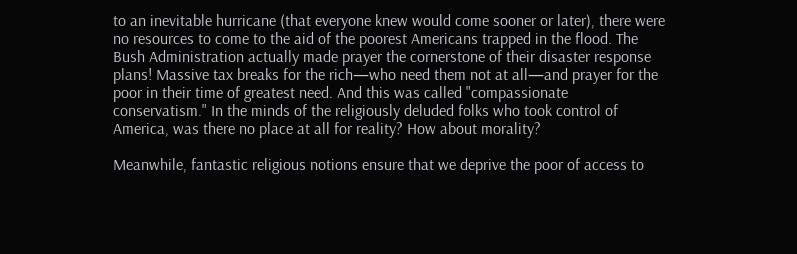to an inevitable hurricane (that everyone knew would come sooner or later), there were no resources to come to the aid of the poorest Americans trapped in the flood. The Bush Administration actually made prayer the cornerstone of their disaster response plans! Massive tax breaks for the rich—who need them not at all—and prayer for the poor in their time of greatest need. And this was called "compassionate conservatism." In the minds of the religiously deluded folks who took control of America, was there no place at all for reality? How about morality?

Meanwhile, fantastic religious notions ensure that we deprive the poor of access to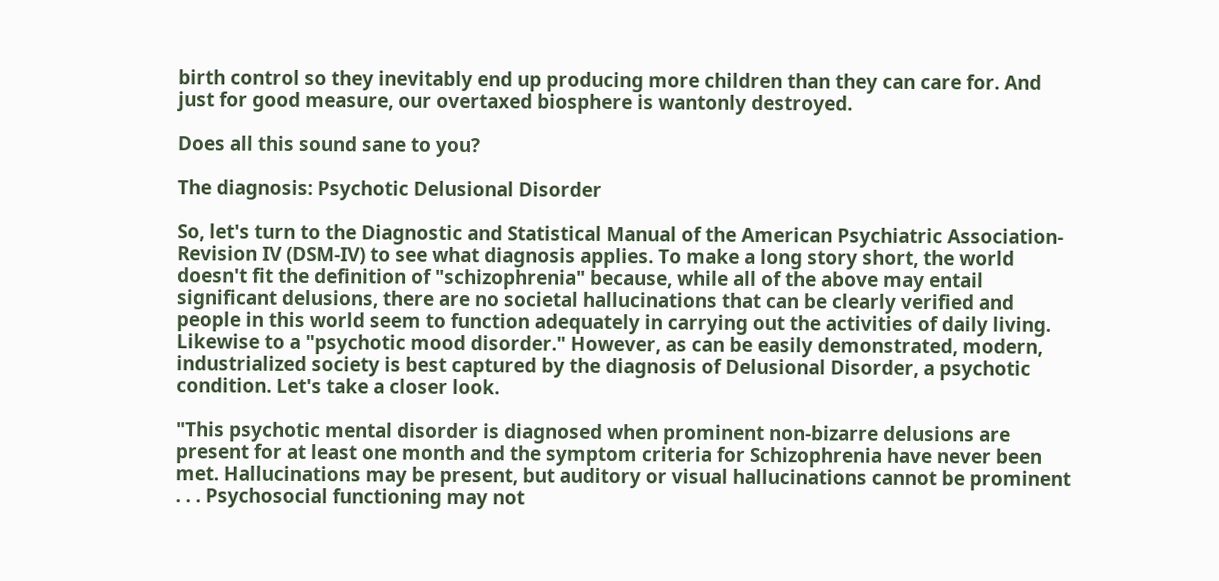birth control so they inevitably end up producing more children than they can care for. And just for good measure, our overtaxed biosphere is wantonly destroyed.

Does all this sound sane to you?

The diagnosis: Psychotic Delusional Disorder

So, let's turn to the Diagnostic and Statistical Manual of the American Psychiatric Association-Revision IV (DSM-IV) to see what diagnosis applies. To make a long story short, the world doesn't fit the definition of "schizophrenia" because, while all of the above may entail significant delusions, there are no societal hallucinations that can be clearly verified and people in this world seem to function adequately in carrying out the activities of daily living. Likewise to a "psychotic mood disorder." However, as can be easily demonstrated, modern, industrialized society is best captured by the diagnosis of Delusional Disorder, a psychotic condition. Let's take a closer look.

"This psychotic mental disorder is diagnosed when prominent non-bizarre delusions are present for at least one month and the symptom criteria for Schizophrenia have never been met. Hallucinations may be present, but auditory or visual hallucinations cannot be prominent . . . Psychosocial functioning may not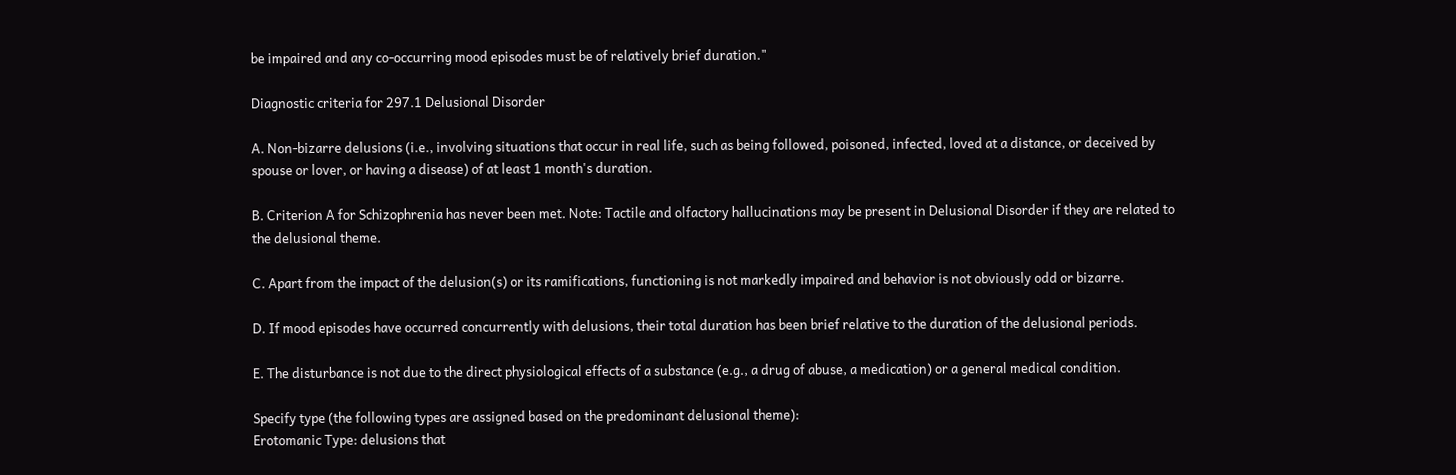be impaired and any co-occurring mood episodes must be of relatively brief duration."

Diagnostic criteria for 297.1 Delusional Disorder

A. Non-bizarre delusions (i.e., involving situations that occur in real life, such as being followed, poisoned, infected, loved at a distance, or deceived by spouse or lover, or having a disease) of at least 1 month's duration.

B. Criterion A for Schizophrenia has never been met. Note: Tactile and olfactory hallucinations may be present in Delusional Disorder if they are related to the delusional theme.

C. Apart from the impact of the delusion(s) or its ramifications, functioning is not markedly impaired and behavior is not obviously odd or bizarre.

D. If mood episodes have occurred concurrently with delusions, their total duration has been brief relative to the duration of the delusional periods.

E. The disturbance is not due to the direct physiological effects of a substance (e.g., a drug of abuse, a medication) or a general medical condition.

Specify type (the following types are assigned based on the predominant delusional theme):
Erotomanic Type: delusions that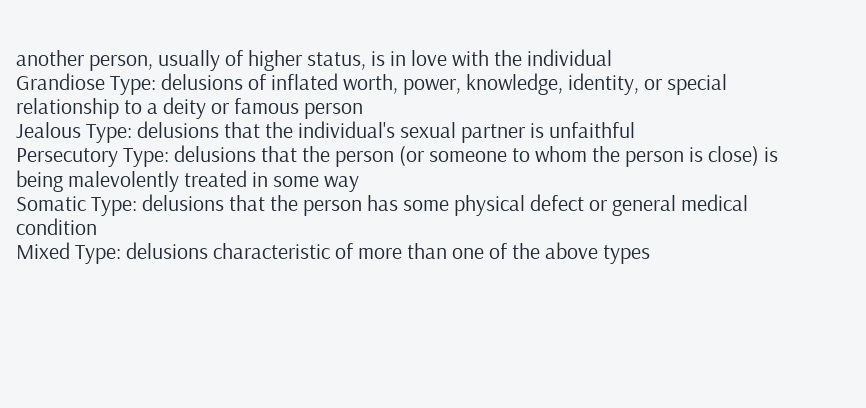another person, usually of higher status, is in love with the individual
Grandiose Type: delusions of inflated worth, power, knowledge, identity, or special relationship to a deity or famous person
Jealous Type: delusions that the individual's sexual partner is unfaithful
Persecutory Type: delusions that the person (or someone to whom the person is close) is being malevolently treated in some way
Somatic Type: delusions that the person has some physical defect or general medical condition
Mixed Type: delusions characteristic of more than one of the above types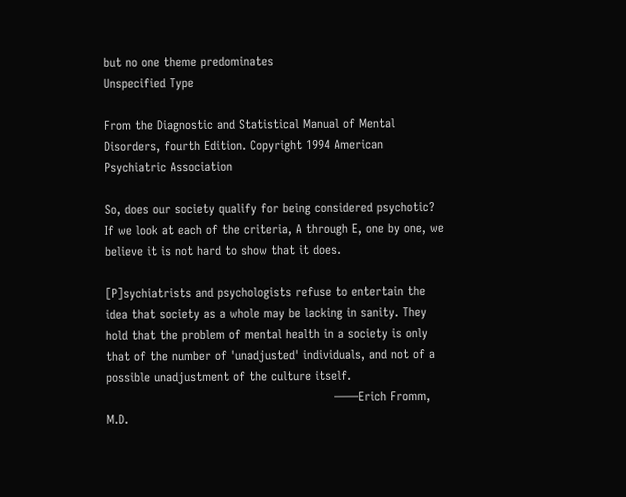but no one theme predominates
Unspecified Type

From the Diagnostic and Statistical Manual of Mental Disorders, fourth Edition. Copyright 1994 American Psychiatric Association

So, does our society qualify for being considered psychotic? If we look at each of the criteria, A through E, one by one, we believe it is not hard to show that it does.

[P]sychiatrists and psychologists refuse to entertain the idea that society as a whole may be lacking in sanity. They hold that the problem of mental health in a society is only that of the number of 'unadjusted' individuals, and not of a possible unadjustment of the culture itself.
                                                         ——Erich Fromm, M.D.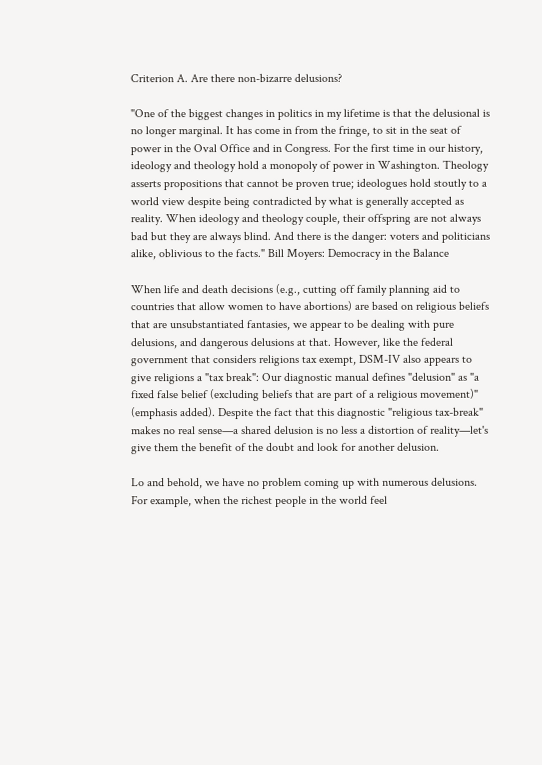Criterion A. Are there non-bizarre delusions?

"One of the biggest changes in politics in my lifetime is that the delusional is no longer marginal. It has come in from the fringe, to sit in the seat of power in the Oval Office and in Congress. For the first time in our history, ideology and theology hold a monopoly of power in Washington. Theology asserts propositions that cannot be proven true; ideologues hold stoutly to a world view despite being contradicted by what is generally accepted as reality. When ideology and theology couple, their offspring are not always bad but they are always blind. And there is the danger: voters and politicians alike, oblivious to the facts." Bill Moyers: Democracy in the Balance

When life and death decisions (e.g., cutting off family planning aid to countries that allow women to have abortions) are based on religious beliefs that are unsubstantiated fantasies, we appear to be dealing with pure delusions, and dangerous delusions at that. However, like the federal government that considers religions tax exempt, DSM-IV also appears to give religions a "tax break": Our diagnostic manual defines "delusion" as "a fixed false belief (excluding beliefs that are part of a religious movement)" (emphasis added). Despite the fact that this diagnostic "religious tax-break" makes no real sense—a shared delusion is no less a distortion of reality—let's give them the benefit of the doubt and look for another delusion.

Lo and behold, we have no problem coming up with numerous delusions. For example, when the richest people in the world feel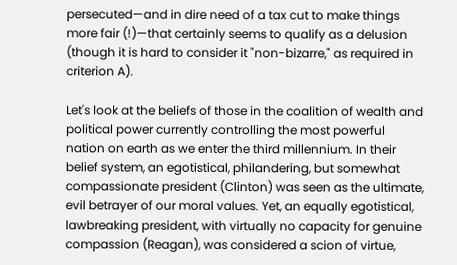persecuted—and in dire need of a tax cut to make things more fair (!)—that certainly seems to qualify as a delusion (though it is hard to consider it "non-bizarre," as required in criterion A).

Let's look at the beliefs of those in the coalition of wealth and political power currently controlling the most powerful nation on earth as we enter the third millennium. In their belief system, an egotistical, philandering, but somewhat compassionate president (Clinton) was seen as the ultimate, evil betrayer of our moral values. Yet, an equally egotistical, lawbreaking president, with virtually no capacity for genuine compassion (Reagan), was considered a scion of virtue,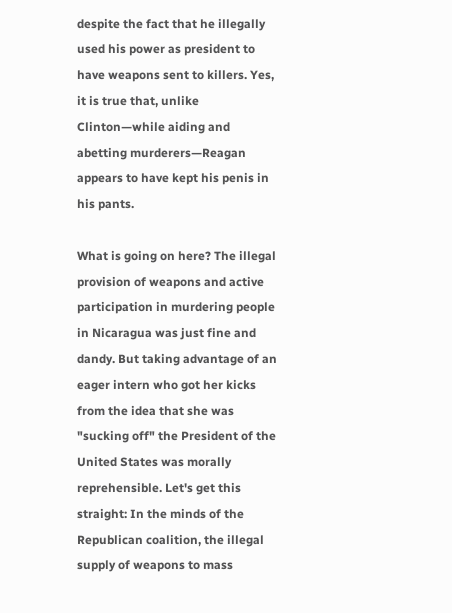despite the fact that he illegally used his power as president to have weapons sent to killers. Yes, it is true that, unlike Clinton—while aiding and abetting murderers—Reagan appears to have kept his penis in his pants.

What is going on here? The illegal provision of weapons and active participation in murdering people in Nicaragua was just fine and dandy. But taking advantage of an eager intern who got her kicks from the idea that she was "sucking off" the President of the United States was morally reprehensible. Let's get this straight: In the minds of the Republican coalition, the illegal supply of weapons to mass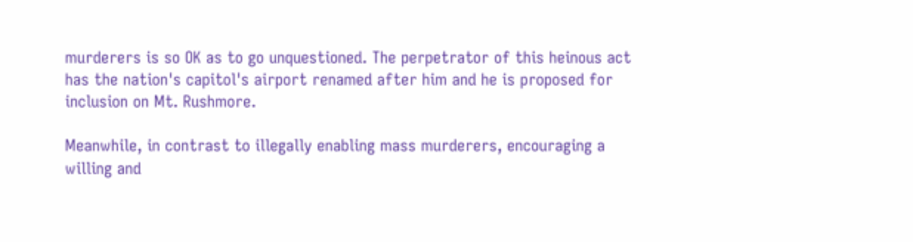murderers is so OK as to go unquestioned. The perpetrator of this heinous act has the nation's capitol's airport renamed after him and he is proposed for inclusion on Mt. Rushmore.

Meanwhile, in contrast to illegally enabling mass murderers, encouraging a willing and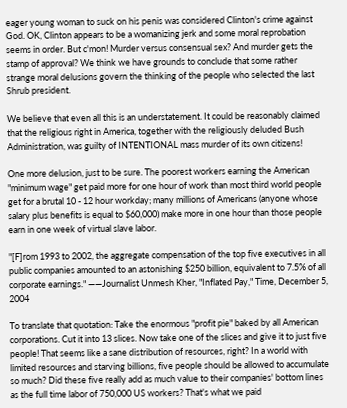eager young woman to suck on his penis was considered Clinton's crime against God. OK, Clinton appears to be a womanizing jerk and some moral reprobation seems in order. But c'mon! Murder versus consensual sex? And murder gets the stamp of approval? We think we have grounds to conclude that some rather strange moral delusions govern the thinking of the people who selected the last Shrub president.

We believe that even all this is an understatement. It could be reasonably claimed that the religious right in America, together with the religiously deluded Bush Administration, was guilty of INTENTIONAL mass murder of its own citizens!

One more delusion, just to be sure. The poorest workers earning the American "minimum wage" get paid more for one hour of work than most third world people get for a brutal 10 - 12 hour workday; many millions of Americans (anyone whose salary plus benefits is equal to $60,000) make more in one hour than those people earn in one week of virtual slave labor.

"[F]rom 1993 to 2002, the aggregate compensation of the top five executives in all public companies amounted to an astonishing $250 billion, equivalent to 7.5% of all corporate earnings." ——Journalist Unmesh Kher, "Inflated Pay," Time, December 5, 2004

To translate that quotation: Take the enormous "profit pie" baked by all American corporations. Cut it into 13 slices. Now take one of the slices and give it to just five people! That seems like a sane distribution of resources, right? In a world with limited resources and starving billions, five people should be allowed to accumulate so much? Did these five really add as much value to their companies' bottom lines as the full time labor of 750,000 US workers? That's what we paid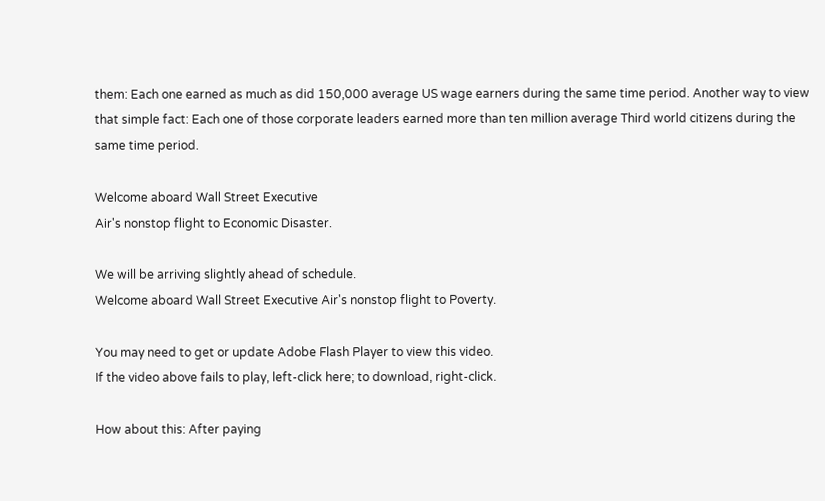them: Each one earned as much as did 150,000 average US wage earners during the same time period. Another way to view that simple fact: Each one of those corporate leaders earned more than ten million average Third world citizens during the same time period.

Welcome aboard Wall Street Executive
Air's nonstop flight to Economic Disaster.

We will be arriving slightly ahead of schedule.
Welcome aboard Wall Street Executive Air's nonstop flight to Poverty.

You may need to get or update Adobe Flash Player to view this video.
If the video above fails to play, left-click here; to download, right-click.

How about this: After paying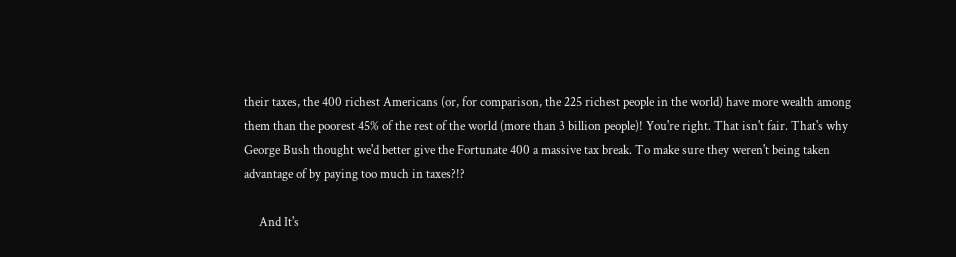their taxes, the 400 richest Americans (or, for comparison, the 225 richest people in the world) have more wealth among them than the poorest 45% of the rest of the world (more than 3 billion people)! You're right. That isn't fair. That's why George Bush thought we'd better give the Fortunate 400 a massive tax break. To make sure they weren't being taken advantage of by paying too much in taxes?!?

     And It's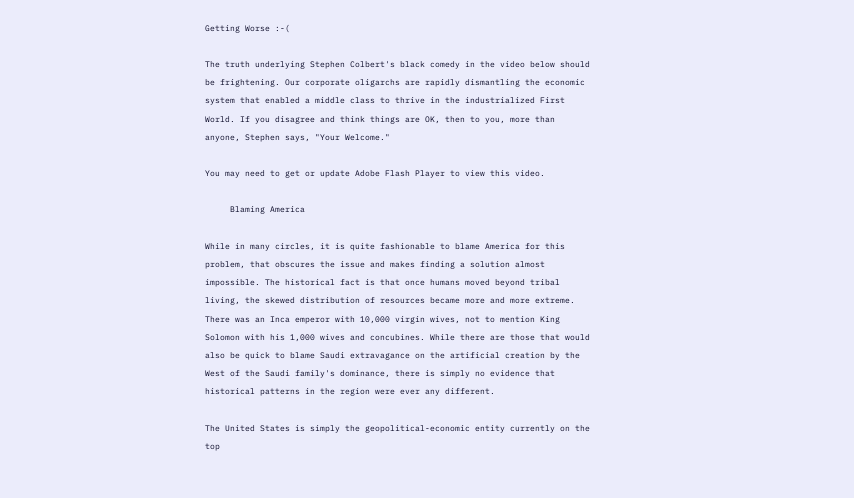Getting Worse :-(

The truth underlying Stephen Colbert's black comedy in the video below should be frightening. Our corporate oligarchs are rapidly dismantling the economic system that enabled a middle class to thrive in the industrialized First World. If you disagree and think things are OK, then to you, more than anyone, Stephen says, "Your Welcome."

You may need to get or update Adobe Flash Player to view this video.

     Blaming America

While in many circles, it is quite fashionable to blame America for this problem, that obscures the issue and makes finding a solution almost impossible. The historical fact is that once humans moved beyond tribal living, the skewed distribution of resources became more and more extreme. There was an Inca emperor with 10,000 virgin wives, not to mention King Solomon with his 1,000 wives and concubines. While there are those that would also be quick to blame Saudi extravagance on the artificial creation by the West of the Saudi family's dominance, there is simply no evidence that historical patterns in the region were ever any different.

The United States is simply the geopolitical-economic entity currently on the top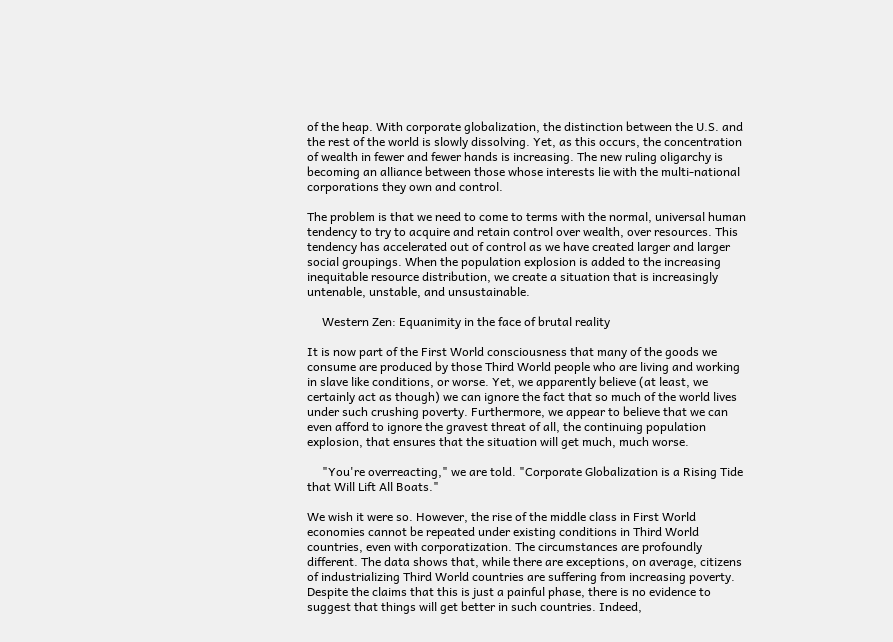of the heap. With corporate globalization, the distinction between the U.S. and the rest of the world is slowly dissolving. Yet, as this occurs, the concentration of wealth in fewer and fewer hands is increasing. The new ruling oligarchy is becoming an alliance between those whose interests lie with the multi-national corporations they own and control.

The problem is that we need to come to terms with the normal, universal human tendency to try to acquire and retain control over wealth, over resources. This tendency has accelerated out of control as we have created larger and larger social groupings. When the population explosion is added to the increasing inequitable resource distribution, we create a situation that is increasingly untenable, unstable, and unsustainable.

     Western Zen: Equanimity in the face of brutal reality

It is now part of the First World consciousness that many of the goods we consume are produced by those Third World people who are living and working in slave like conditions, or worse. Yet, we apparently believe (at least, we certainly act as though) we can ignore the fact that so much of the world lives under such crushing poverty. Furthermore, we appear to believe that we can even afford to ignore the gravest threat of all, the continuing population explosion, that ensures that the situation will get much, much worse.

     "You're overreacting," we are told. "Corporate Globalization is a Rising Tide that Will Lift All Boats."

We wish it were so. However, the rise of the middle class in First World economies cannot be repeated under existing conditions in Third World countries, even with corporatization. The circumstances are profoundly different. The data shows that, while there are exceptions, on average, citizens of industrializing Third World countries are suffering from increasing poverty. Despite the claims that this is just a painful phase, there is no evidence to suggest that things will get better in such countries. Indeed,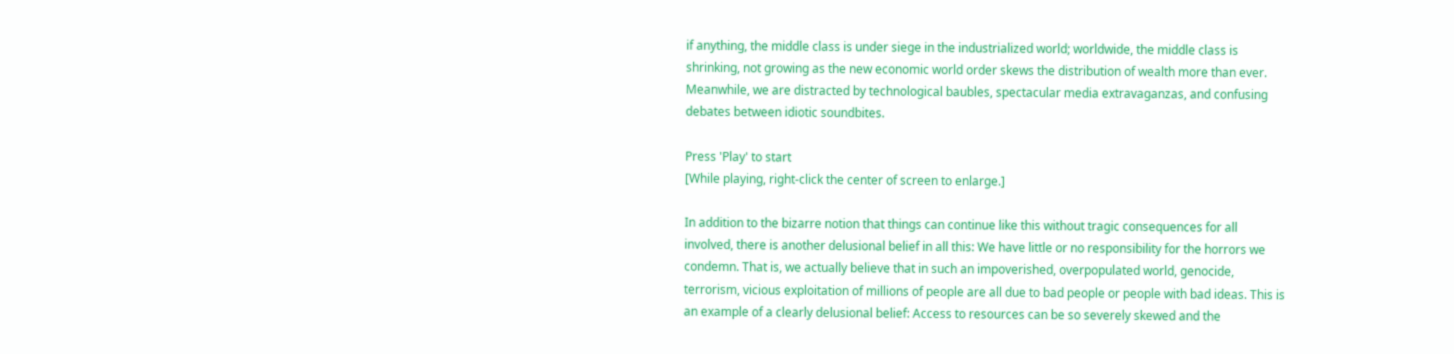if anything, the middle class is under siege in the industrialized world; worldwide, the middle class is shrinking, not growing as the new economic world order skews the distribution of wealth more than ever. Meanwhile, we are distracted by technological baubles, spectacular media extravaganzas, and confusing debates between idiotic soundbites.

Press 'Play' to start
[While playing, right-click the center of screen to enlarge.]

In addition to the bizarre notion that things can continue like this without tragic consequences for all involved, there is another delusional belief in all this: We have little or no responsibility for the horrors we condemn. That is, we actually believe that in such an impoverished, overpopulated world, genocide, terrorism, vicious exploitation of millions of people are all due to bad people or people with bad ideas. This is an example of a clearly delusional belief: Access to resources can be so severely skewed and the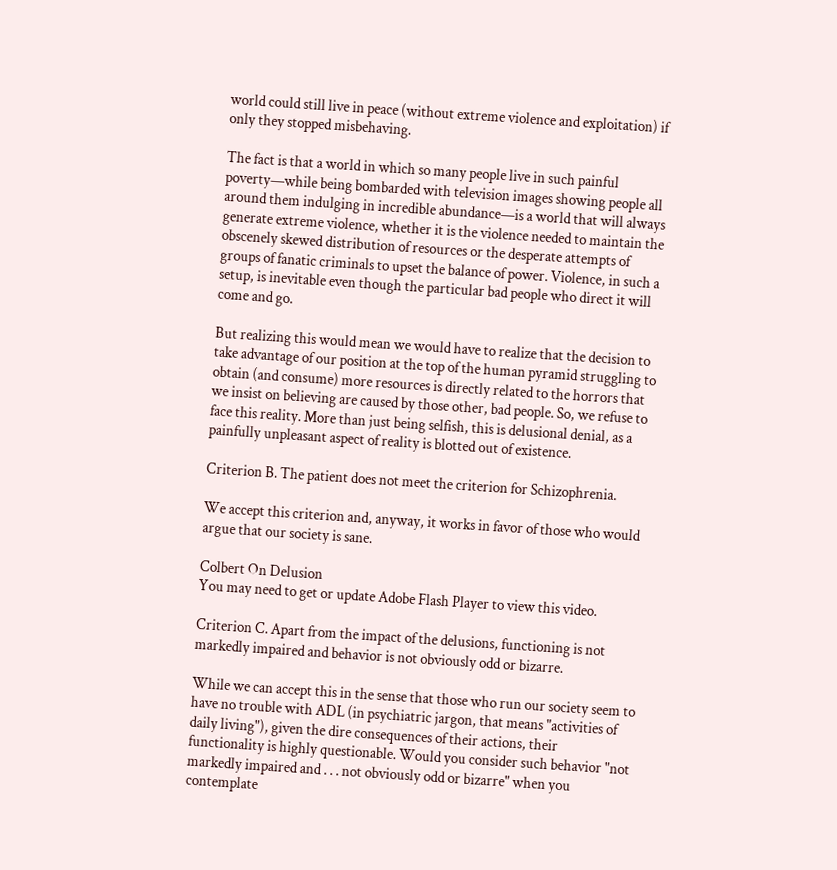world could still live in peace (without extreme violence and exploitation) if only they stopped misbehaving.

The fact is that a world in which so many people live in such painful poverty—while being bombarded with television images showing people all around them indulging in incredible abundance—is a world that will always generate extreme violence, whether it is the violence needed to maintain the obscenely skewed distribution of resources or the desperate attempts of groups of fanatic criminals to upset the balance of power. Violence, in such a setup, is inevitable even though the particular bad people who direct it will come and go.

But realizing this would mean we would have to realize that the decision to take advantage of our position at the top of the human pyramid struggling to obtain (and consume) more resources is directly related to the horrors that we insist on believing are caused by those other, bad people. So, we refuse to face this reality. More than just being selfish, this is delusional denial, as a painfully unpleasant aspect of reality is blotted out of existence.

Criterion B. The patient does not meet the criterion for Schizophrenia.

We accept this criterion and, anyway, it works in favor of those who would argue that our society is sane.

Colbert On Delusion
You may need to get or update Adobe Flash Player to view this video.

Criterion C. Apart from the impact of the delusions, functioning is not markedly impaired and behavior is not obviously odd or bizarre.

While we can accept this in the sense that those who run our society seem to have no trouble with ADL (in psychiatric jargon, that means "activities of daily living"), given the dire consequences of their actions, their functionality is highly questionable. Would you consider such behavior "not markedly impaired and . . . not obviously odd or bizarre" when you contemplate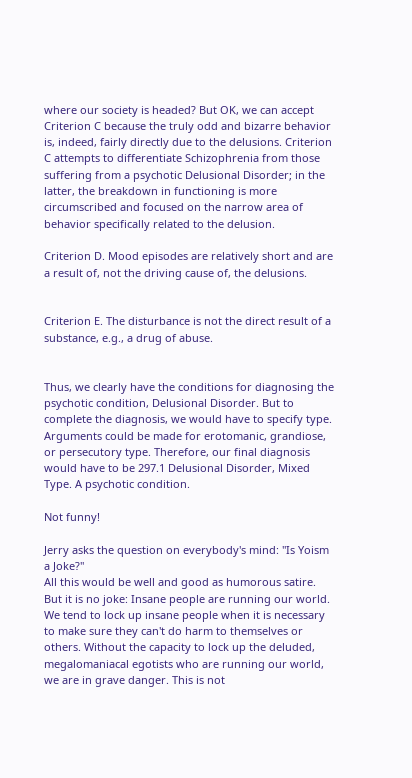where our society is headed? But OK, we can accept Criterion C because the truly odd and bizarre behavior is, indeed, fairly directly due to the delusions. Criterion C attempts to differentiate Schizophrenia from those suffering from a psychotic Delusional Disorder; in the latter, the breakdown in functioning is more circumscribed and focused on the narrow area of behavior specifically related to the delusion.

Criterion D. Mood episodes are relatively short and are a result of, not the driving cause of, the delusions.


Criterion E. The disturbance is not the direct result of a substance, e.g., a drug of abuse.


Thus, we clearly have the conditions for diagnosing the psychotic condition, Delusional Disorder. But to complete the diagnosis, we would have to specify type. Arguments could be made for erotomanic, grandiose, or persecutory type. Therefore, our final diagnosis would have to be 297.1 Delusional Disorder, Mixed Type. A psychotic condition.

Not funny!

Jerry asks the question on everybody's mind: ''Is Yoism a Joke?''
All this would be well and good as humorous satire. But it is no joke: Insane people are running our world. We tend to lock up insane people when it is necessary to make sure they can't do harm to themselves or others. Without the capacity to lock up the deluded, megalomaniacal egotists who are running our world, we are in grave danger. This is not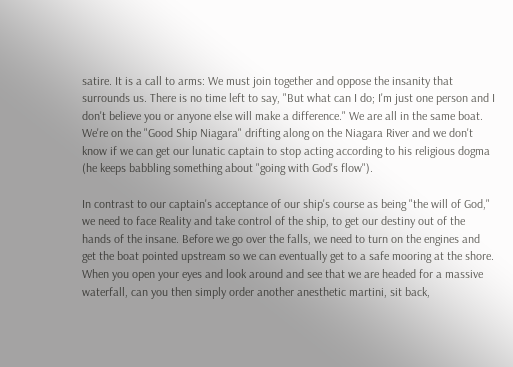satire. It is a call to arms: We must join together and oppose the insanity that surrounds us. There is no time left to say, "But what can I do; I'm just one person and I don't believe you or anyone else will make a difference." We are all in the same boat. We're on the "Good Ship Niagara" drifting along on the Niagara River and we don't know if we can get our lunatic captain to stop acting according to his religious dogma (he keeps babbling something about "going with God's flow").

In contrast to our captain's acceptance of our ship's course as being "the will of God," we need to face Reality and take control of the ship, to get our destiny out of the hands of the insane. Before we go over the falls, we need to turn on the engines and get the boat pointed upstream so we can eventually get to a safe mooring at the shore. When you open your eyes and look around and see that we are headed for a massive waterfall, can you then simply order another anesthetic martini, sit back,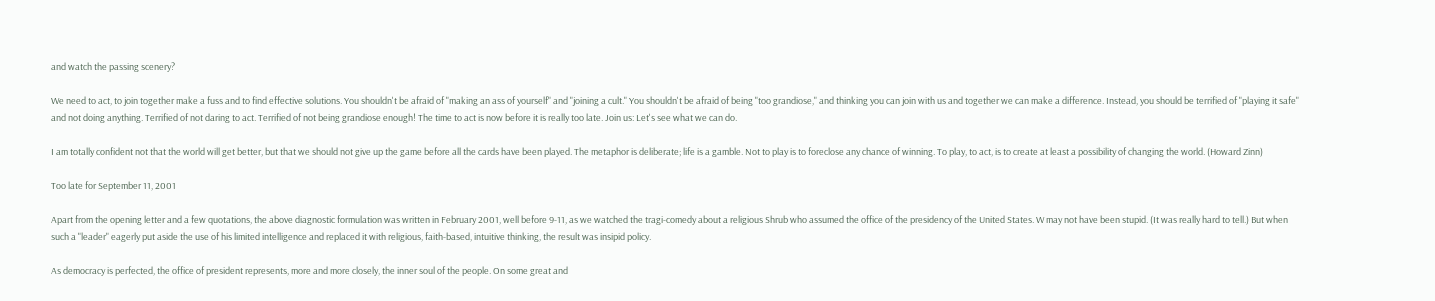and watch the passing scenery?

We need to act, to join together make a fuss and to find effective solutions. You shouldn't be afraid of "making an ass of yourself" and "joining a cult." You shouldn't be afraid of being "too grandiose," and thinking you can join with us and together we can make a difference. Instead, you should be terrified of "playing it safe" and not doing anything. Terrified of not daring to act. Terrified of not being grandiose enough! The time to act is now before it is really too late. Join us: Let's see what we can do.

I am totally confident not that the world will get better, but that we should not give up the game before all the cards have been played. The metaphor is deliberate; life is a gamble. Not to play is to foreclose any chance of winning. To play, to act, is to create at least a possibility of changing the world. (Howard Zinn)

Too late for September 11, 2001

Apart from the opening letter and a few quotations, the above diagnostic formulation was written in February 2001, well before 9-11, as we watched the tragi-comedy about a religious Shrub who assumed the office of the presidency of the United States. W may not have been stupid. (It was really hard to tell.) But when such a "leader" eagerly put aside the use of his limited intelligence and replaced it with religious, faith-based, intuitive thinking, the result was insipid policy.

As democracy is perfected, the office of president represents, more and more closely, the inner soul of the people. On some great and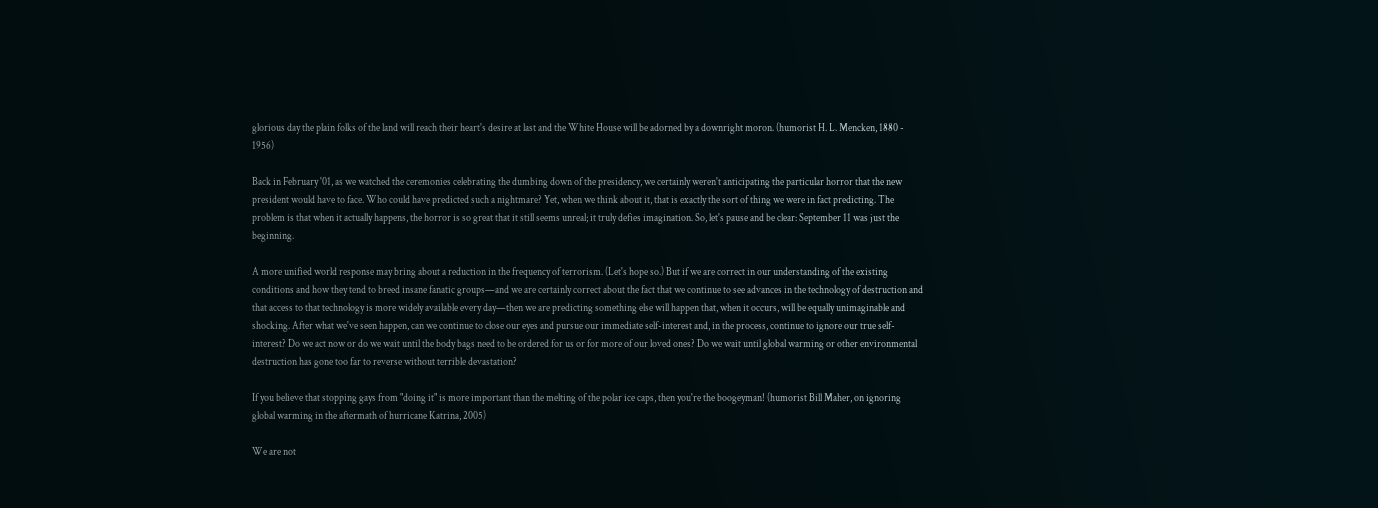glorious day the plain folks of the land will reach their heart's desire at last and the White House will be adorned by a downright moron. (humorist H. L. Mencken, 1880 - 1956)

Back in February '01, as we watched the ceremonies celebrating the dumbing down of the presidency, we certainly weren't anticipating the particular horror that the new president would have to face. Who could have predicted such a nightmare? Yet, when we think about it, that is exactly the sort of thing we were in fact predicting. The problem is that when it actually happens, the horror is so great that it still seems unreal; it truly defies imagination. So, let's pause and be clear: September 11 was just the beginning.

A more unified world response may bring about a reduction in the frequency of terrorism. (Let's hope so.) But if we are correct in our understanding of the existing conditions and how they tend to breed insane fanatic groups—and we are certainly correct about the fact that we continue to see advances in the technology of destruction and that access to that technology is more widely available every day—then we are predicting something else will happen that, when it occurs, will be equally unimaginable and shocking. After what we've seen happen, can we continue to close our eyes and pursue our immediate self-interest and, in the process, continue to ignore our true self-interest? Do we act now or do we wait until the body bags need to be ordered for us or for more of our loved ones? Do we wait until global warming or other environmental destruction has gone too far to reverse without terrible devastation?

If you believe that stopping gays from "doing it" is more important than the melting of the polar ice caps, then you're the boogeyman! (humorist Bill Maher, on ignoring global warming in the aftermath of hurricane Katrina, 2005)

We are not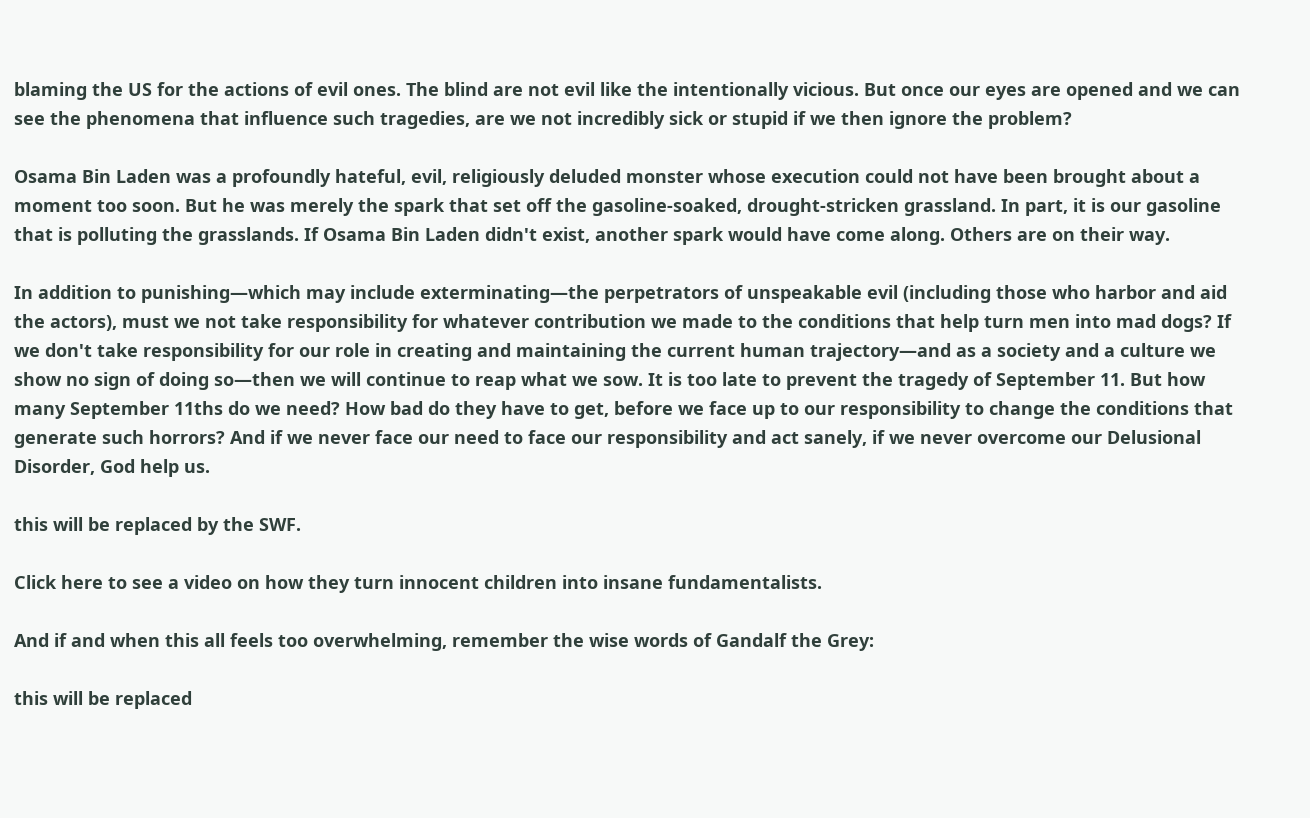blaming the US for the actions of evil ones. The blind are not evil like the intentionally vicious. But once our eyes are opened and we can see the phenomena that influence such tragedies, are we not incredibly sick or stupid if we then ignore the problem?

Osama Bin Laden was a profoundly hateful, evil, religiously deluded monster whose execution could not have been brought about a moment too soon. But he was merely the spark that set off the gasoline-soaked, drought-stricken grassland. In part, it is our gasoline that is polluting the grasslands. If Osama Bin Laden didn't exist, another spark would have come along. Others are on their way.

In addition to punishing—which may include exterminating—the perpetrators of unspeakable evil (including those who harbor and aid the actors), must we not take responsibility for whatever contribution we made to the conditions that help turn men into mad dogs? If we don't take responsibility for our role in creating and maintaining the current human trajectory—and as a society and a culture we show no sign of doing so—then we will continue to reap what we sow. It is too late to prevent the tragedy of September 11. But how many September 11ths do we need? How bad do they have to get, before we face up to our responsibility to change the conditions that generate such horrors? And if we never face our need to face our responsibility and act sanely, if we never overcome our Delusional Disorder, God help us.

this will be replaced by the SWF.

Click here to see a video on how they turn innocent children into insane fundamentalists.

And if and when this all feels too overwhelming, remember the wise words of Gandalf the Grey:

this will be replaced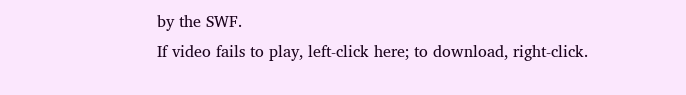by the SWF.
If video fails to play, left-click here; to download, right-click.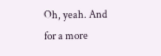Oh, yeah. And for a more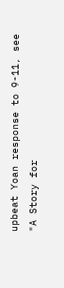upbeat Yoan response to 9-11, see
"A Story for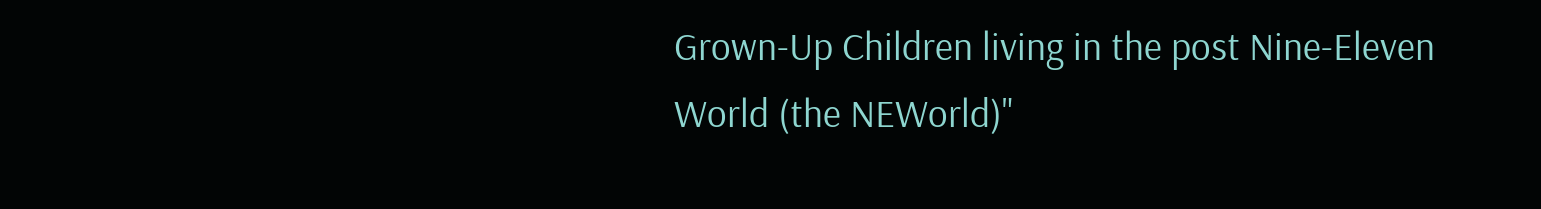Grown-Up Children living in the post Nine-Eleven World (the NEWorld)"